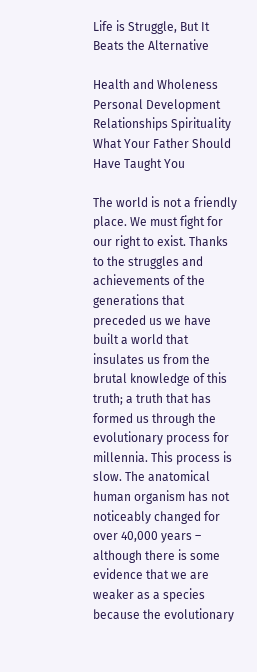Life is Struggle, But It Beats the Alternative

Health and Wholeness Personal Development Relationships Spirituality What Your Father Should Have Taught You

The world is not a friendly place. We must fight for our right to exist. Thanks to the struggles and achievements of the generations that preceded us we have built a world that insulates us from the brutal knowledge of this truth; a truth that has formed us through the evolutionary process for millennia. This process is slow. The anatomical human organism has not noticeably changed for over 40,000 years – although there is some evidence that we are weaker as a species because the evolutionary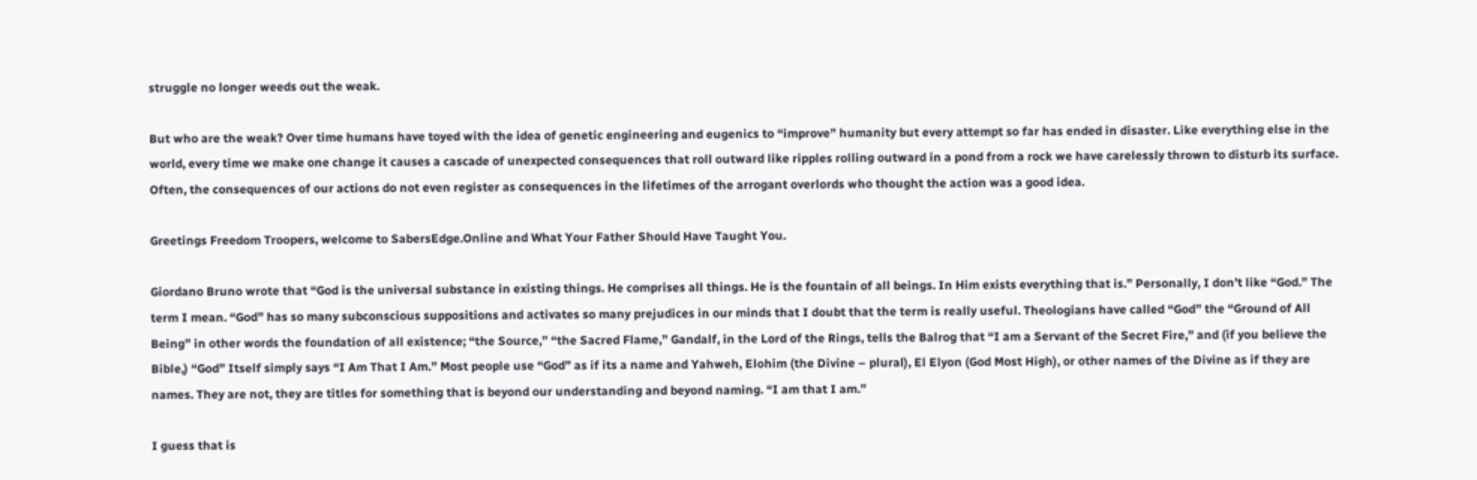struggle no longer weeds out the weak.

But who are the weak? Over time humans have toyed with the idea of genetic engineering and eugenics to “improve” humanity but every attempt so far has ended in disaster. Like everything else in the world, every time we make one change it causes a cascade of unexpected consequences that roll outward like ripples rolling outward in a pond from a rock we have carelessly thrown to disturb its surface. Often, the consequences of our actions do not even register as consequences in the lifetimes of the arrogant overlords who thought the action was a good idea.

Greetings Freedom Troopers, welcome to SabersEdge.Online and What Your Father Should Have Taught You.

Giordano Bruno wrote that “God is the universal substance in existing things. He comprises all things. He is the fountain of all beings. In Him exists everything that is.” Personally, I don’t like “God.” The term I mean. “God” has so many subconscious suppositions and activates so many prejudices in our minds that I doubt that the term is really useful. Theologians have called “God” the “Ground of All Being” in other words the foundation of all existence; “the Source,” “the Sacred Flame,” Gandalf, in the Lord of the Rings, tells the Balrog that “I am a Servant of the Secret Fire,” and (if you believe the Bible,) “God” Itself simply says “I Am That I Am.” Most people use “God” as if its a name and Yahweh, Elohim (the Divine – plural), El Elyon (God Most High), or other names of the Divine as if they are names. They are not, they are titles for something that is beyond our understanding and beyond naming. “I am that I am.”

I guess that is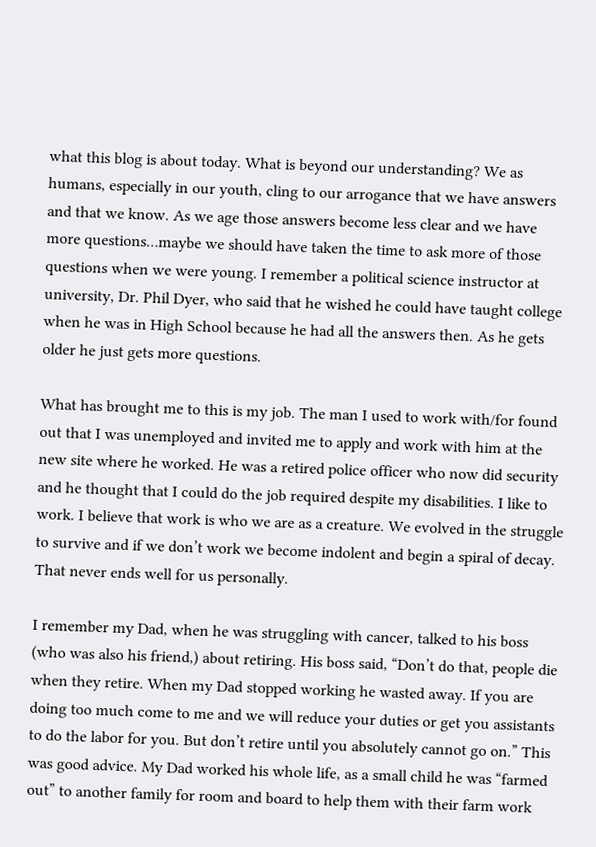what this blog is about today. What is beyond our understanding? We as humans, especially in our youth, cling to our arrogance that we have answers and that we know. As we age those answers become less clear and we have more questions…maybe we should have taken the time to ask more of those questions when we were young. I remember a political science instructor at university, Dr. Phil Dyer, who said that he wished he could have taught college when he was in High School because he had all the answers then. As he gets older he just gets more questions.

What has brought me to this is my job. The man I used to work with/for found out that I was unemployed and invited me to apply and work with him at the new site where he worked. He was a retired police officer who now did security and he thought that I could do the job required despite my disabilities. I like to work. I believe that work is who we are as a creature. We evolved in the struggle to survive and if we don’t work we become indolent and begin a spiral of decay. That never ends well for us personally.

I remember my Dad, when he was struggling with cancer, talked to his boss (who was also his friend,) about retiring. His boss said, “Don’t do that, people die when they retire. When my Dad stopped working he wasted away. If you are doing too much come to me and we will reduce your duties or get you assistants to do the labor for you. But don’t retire until you absolutely cannot go on.” This was good advice. My Dad worked his whole life, as a small child he was “farmed out” to another family for room and board to help them with their farm work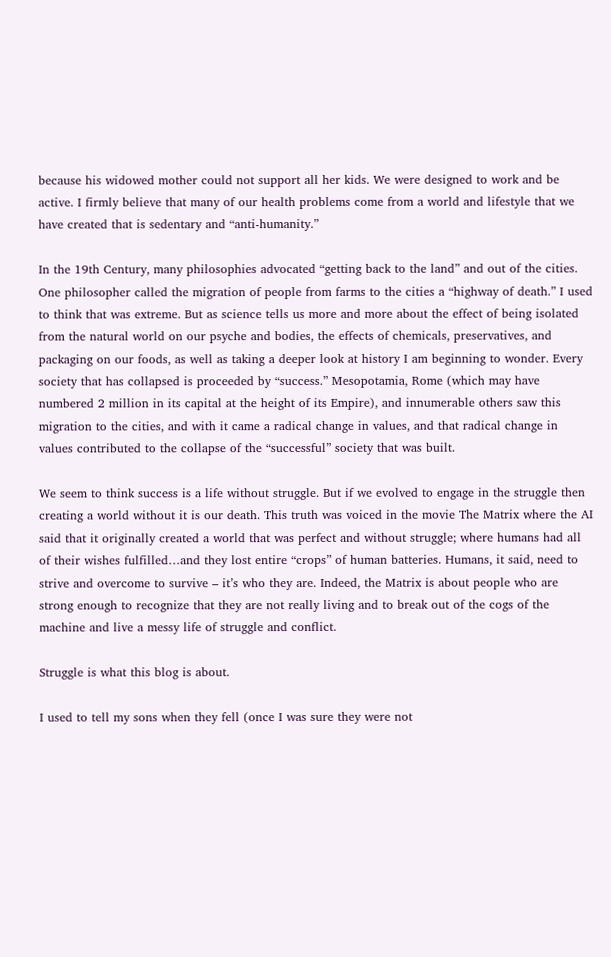because his widowed mother could not support all her kids. We were designed to work and be active. I firmly believe that many of our health problems come from a world and lifestyle that we have created that is sedentary and “anti-humanity.”

In the 19th Century, many philosophies advocated “getting back to the land” and out of the cities. One philosopher called the migration of people from farms to the cities a “highway of death.” I used to think that was extreme. But as science tells us more and more about the effect of being isolated from the natural world on our psyche and bodies, the effects of chemicals, preservatives, and packaging on our foods, as well as taking a deeper look at history I am beginning to wonder. Every society that has collapsed is proceeded by “success.” Mesopotamia, Rome (which may have numbered 2 million in its capital at the height of its Empire), and innumerable others saw this migration to the cities, and with it came a radical change in values, and that radical change in values contributed to the collapse of the “successful” society that was built.

We seem to think success is a life without struggle. But if we evolved to engage in the struggle then creating a world without it is our death. This truth was voiced in the movie The Matrix where the AI said that it originally created a world that was perfect and without struggle; where humans had all of their wishes fulfilled…and they lost entire “crops” of human batteries. Humans, it said, need to strive and overcome to survive – it’s who they are. Indeed, the Matrix is about people who are strong enough to recognize that they are not really living and to break out of the cogs of the machine and live a messy life of struggle and conflict.

Struggle is what this blog is about.

I used to tell my sons when they fell (once I was sure they were not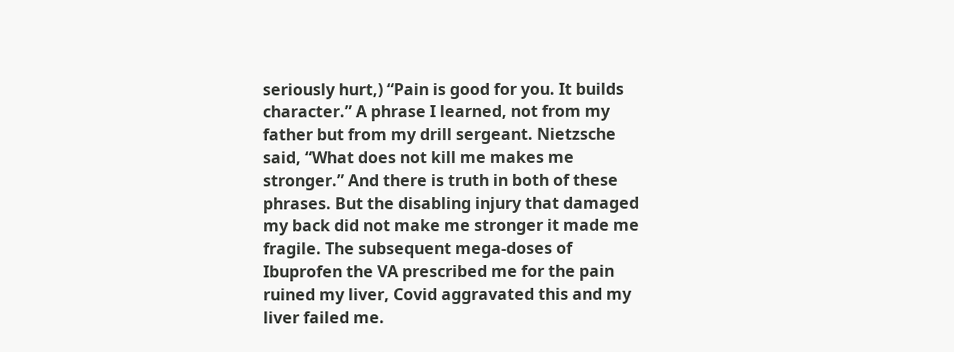seriously hurt,) “Pain is good for you. It builds character.” A phrase I learned, not from my father but from my drill sergeant. Nietzsche said, “What does not kill me makes me stronger.” And there is truth in both of these phrases. But the disabling injury that damaged my back did not make me stronger it made me fragile. The subsequent mega-doses of Ibuprofen the VA prescribed me for the pain ruined my liver, Covid aggravated this and my liver failed me.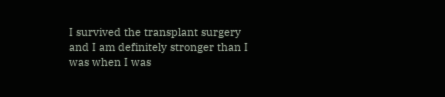I survived the transplant surgery and I am definitely stronger than I was when I was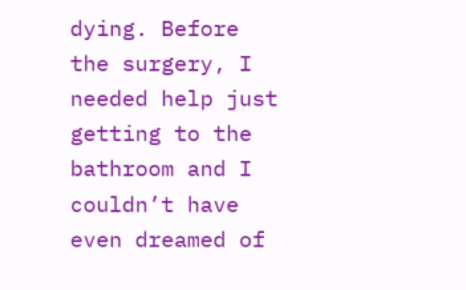dying. Before the surgery, I needed help just getting to the bathroom and I couldn’t have even dreamed of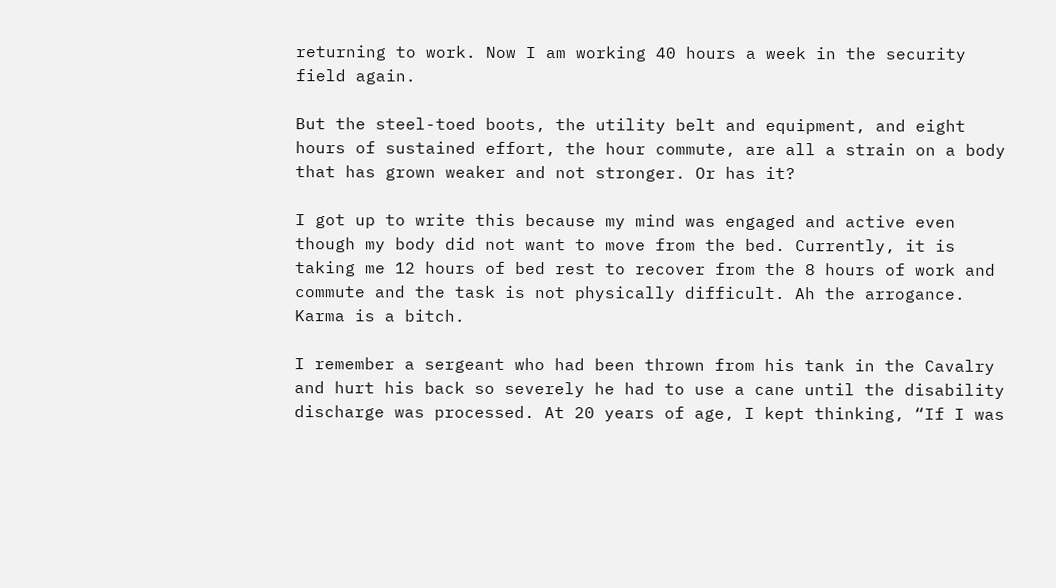returning to work. Now I am working 40 hours a week in the security field again.

But the steel-toed boots, the utility belt and equipment, and eight hours of sustained effort, the hour commute, are all a strain on a body that has grown weaker and not stronger. Or has it?

I got up to write this because my mind was engaged and active even though my body did not want to move from the bed. Currently, it is taking me 12 hours of bed rest to recover from the 8 hours of work and commute and the task is not physically difficult. Ah the arrogance. Karma is a bitch.

I remember a sergeant who had been thrown from his tank in the Cavalry and hurt his back so severely he had to use a cane until the disability discharge was processed. At 20 years of age, I kept thinking, “If I was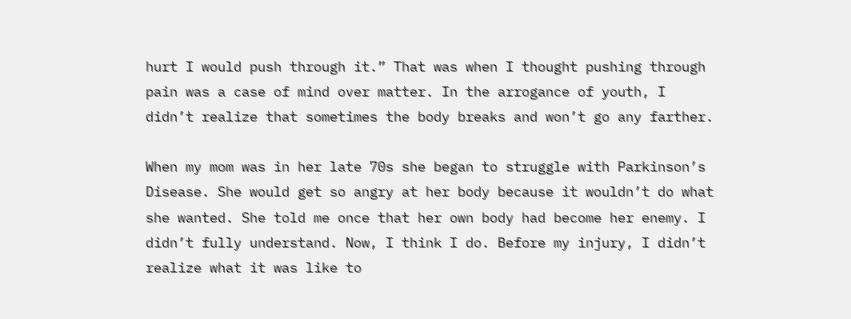hurt I would push through it.” That was when I thought pushing through pain was a case of mind over matter. In the arrogance of youth, I didn’t realize that sometimes the body breaks and won’t go any farther.

When my mom was in her late 70s she began to struggle with Parkinson’s Disease. She would get so angry at her body because it wouldn’t do what she wanted. She told me once that her own body had become her enemy. I didn’t fully understand. Now, I think I do. Before my injury, I didn’t realize what it was like to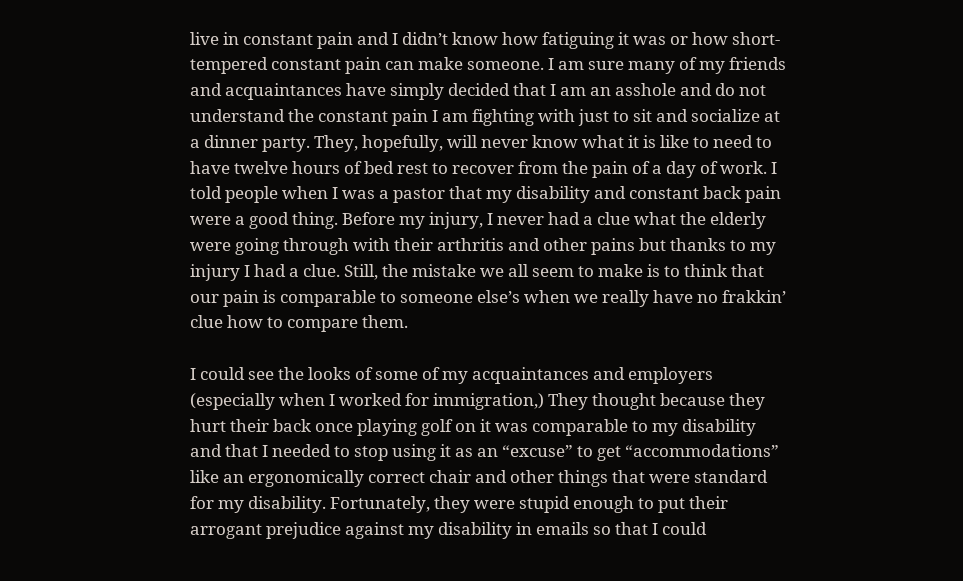live in constant pain and I didn’t know how fatiguing it was or how short-tempered constant pain can make someone. I am sure many of my friends and acquaintances have simply decided that I am an asshole and do not understand the constant pain I am fighting with just to sit and socialize at a dinner party. They, hopefully, will never know what it is like to need to have twelve hours of bed rest to recover from the pain of a day of work. I told people when I was a pastor that my disability and constant back pain were a good thing. Before my injury, I never had a clue what the elderly were going through with their arthritis and other pains but thanks to my injury I had a clue. Still, the mistake we all seem to make is to think that our pain is comparable to someone else’s when we really have no frakkin’ clue how to compare them.

I could see the looks of some of my acquaintances and employers (especially when I worked for immigration,) They thought because they hurt their back once playing golf on it was comparable to my disability and that I needed to stop using it as an “excuse” to get “accommodations” like an ergonomically correct chair and other things that were standard for my disability. Fortunately, they were stupid enough to put their arrogant prejudice against my disability in emails so that I could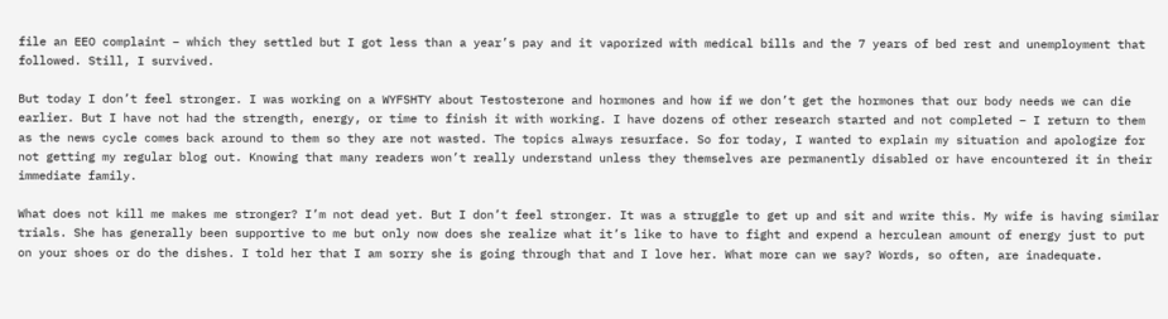file an EEO complaint – which they settled but I got less than a year’s pay and it vaporized with medical bills and the 7 years of bed rest and unemployment that followed. Still, I survived.

But today I don’t feel stronger. I was working on a WYFSHTY about Testosterone and hormones and how if we don’t get the hormones that our body needs we can die earlier. But I have not had the strength, energy, or time to finish it with working. I have dozens of other research started and not completed – I return to them as the news cycle comes back around to them so they are not wasted. The topics always resurface. So for today, I wanted to explain my situation and apologize for not getting my regular blog out. Knowing that many readers won’t really understand unless they themselves are permanently disabled or have encountered it in their immediate family.

What does not kill me makes me stronger? I’m not dead yet. But I don’t feel stronger. It was a struggle to get up and sit and write this. My wife is having similar trials. She has generally been supportive to me but only now does she realize what it’s like to have to fight and expend a herculean amount of energy just to put on your shoes or do the dishes. I told her that I am sorry she is going through that and I love her. What more can we say? Words, so often, are inadequate.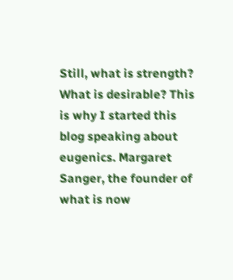Still, what is strength? What is desirable? This is why I started this blog speaking about eugenics. Margaret Sanger, the founder of what is now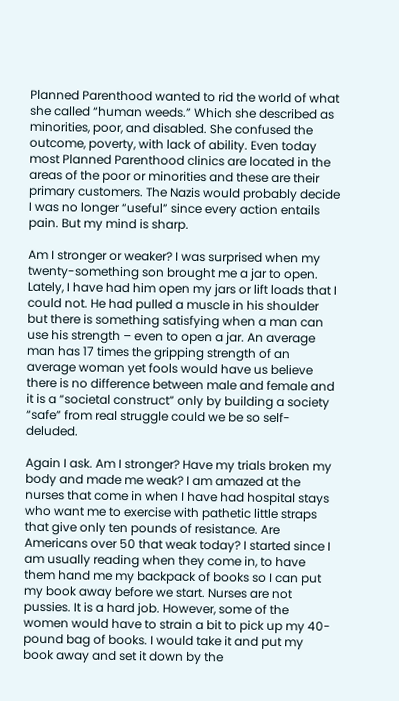Planned Parenthood wanted to rid the world of what she called “human weeds.” Which she described as minorities, poor, and disabled. She confused the outcome, poverty, with lack of ability. Even today most Planned Parenthood clinics are located in the areas of the poor or minorities and these are their primary customers. The Nazis would probably decide I was no longer “useful” since every action entails pain. But my mind is sharp.

Am I stronger or weaker? I was surprised when my twenty-something son brought me a jar to open. Lately, I have had him open my jars or lift loads that I could not. He had pulled a muscle in his shoulder but there is something satisfying when a man can use his strength – even to open a jar. An average man has 17 times the gripping strength of an average woman yet fools would have us believe there is no difference between male and female and it is a “societal construct” only by building a society “safe” from real struggle could we be so self-deluded.

Again I ask. Am I stronger? Have my trials broken my body and made me weak? I am amazed at the nurses that come in when I have had hospital stays who want me to exercise with pathetic little straps that give only ten pounds of resistance. Are Americans over 50 that weak today? I started since I am usually reading when they come in, to have them hand me my backpack of books so I can put my book away before we start. Nurses are not pussies. It is a hard job. However, some of the women would have to strain a bit to pick up my 40-pound bag of books. I would take it and put my book away and set it down by the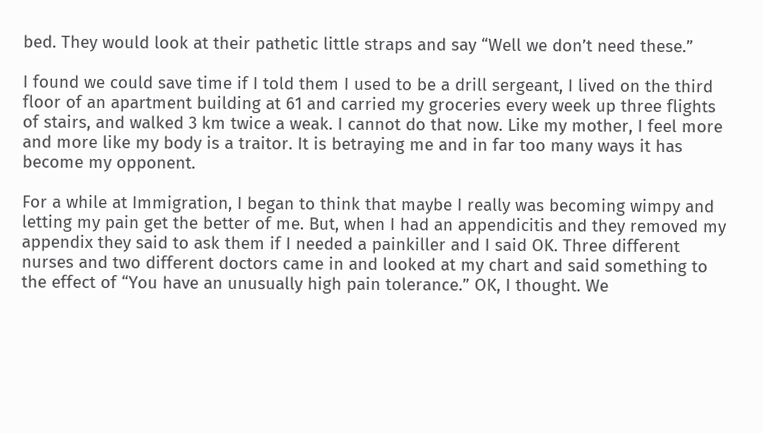bed. They would look at their pathetic little straps and say “Well we don’t need these.”

I found we could save time if I told them I used to be a drill sergeant, I lived on the third floor of an apartment building at 61 and carried my groceries every week up three flights of stairs, and walked 3 km twice a weak. I cannot do that now. Like my mother, I feel more and more like my body is a traitor. It is betraying me and in far too many ways it has become my opponent.

For a while at Immigration, I began to think that maybe I really was becoming wimpy and letting my pain get the better of me. But, when I had an appendicitis and they removed my appendix they said to ask them if I needed a painkiller and I said OK. Three different nurses and two different doctors came in and looked at my chart and said something to the effect of “You have an unusually high pain tolerance.” OK, I thought. We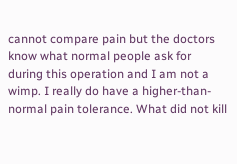cannot compare pain but the doctors know what normal people ask for during this operation and I am not a wimp. I really do have a higher-than-normal pain tolerance. What did not kill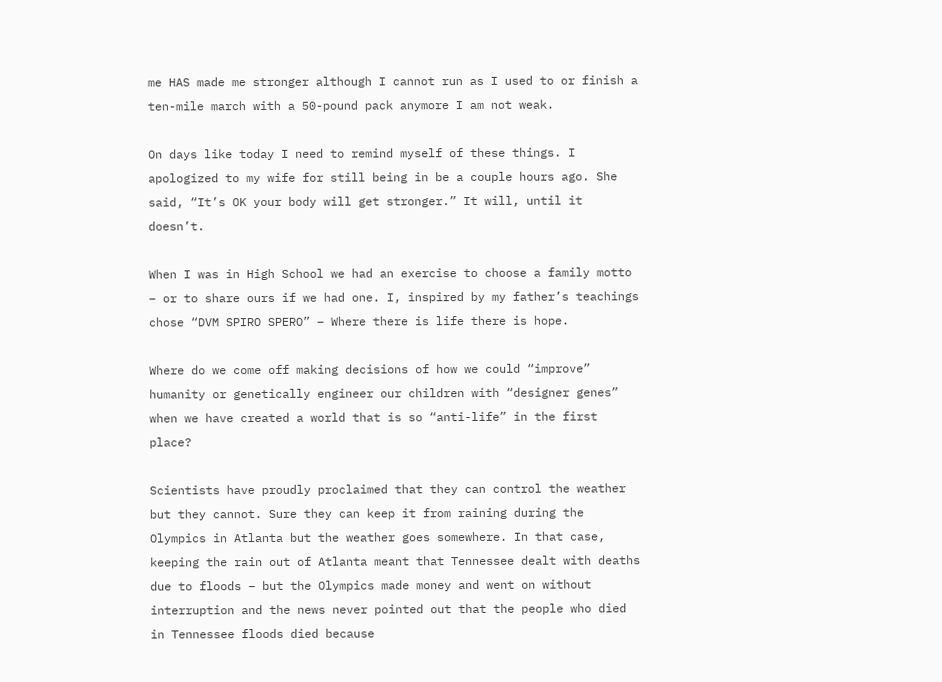me HAS made me stronger although I cannot run as I used to or finish a ten-mile march with a 50-pound pack anymore I am not weak.

On days like today I need to remind myself of these things. I apologized to my wife for still being in be a couple hours ago. She said, “It’s OK your body will get stronger.” It will, until it doesn’t.

When I was in High School we had an exercise to choose a family motto – or to share ours if we had one. I, inspired by my father’s teachings chose “DVM SPIRO SPERO” – Where there is life there is hope.

Where do we come off making decisions of how we could “improve” humanity or genetically engineer our children with “designer genes” when we have created a world that is so “anti-life” in the first place?

Scientists have proudly proclaimed that they can control the weather but they cannot. Sure they can keep it from raining during the Olympics in Atlanta but the weather goes somewhere. In that case, keeping the rain out of Atlanta meant that Tennessee dealt with deaths due to floods – but the Olympics made money and went on without interruption and the news never pointed out that the people who died in Tennessee floods died because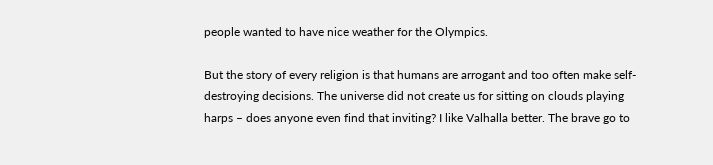people wanted to have nice weather for the Olympics.

But the story of every religion is that humans are arrogant and too often make self-destroying decisions. The universe did not create us for sitting on clouds playing harps – does anyone even find that inviting? I like Valhalla better. The brave go to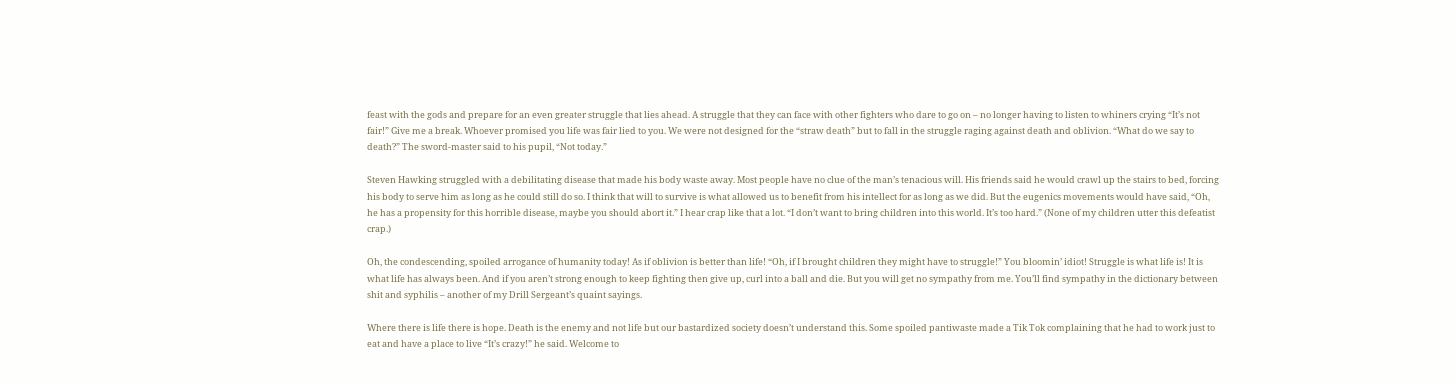feast with the gods and prepare for an even greater struggle that lies ahead. A struggle that they can face with other fighters who dare to go on – no longer having to listen to whiners crying “It’s not fair!” Give me a break. Whoever promised you life was fair lied to you. We were not designed for the “straw death” but to fall in the struggle raging against death and oblivion. “What do we say to death?” The sword-master said to his pupil, “Not today.”

Steven Hawking struggled with a debilitating disease that made his body waste away. Most people have no clue of the man’s tenacious will. His friends said he would crawl up the stairs to bed, forcing his body to serve him as long as he could still do so. I think that will to survive is what allowed us to benefit from his intellect for as long as we did. But the eugenics movements would have said, “Oh, he has a propensity for this horrible disease, maybe you should abort it.” I hear crap like that a lot. “I don’t want to bring children into this world. It’s too hard.” (None of my children utter this defeatist crap.)

Oh, the condescending, spoiled arrogance of humanity today! As if oblivion is better than life! “Oh, if I brought children they might have to struggle!” You bloomin’ idiot! Struggle is what life is! It is what life has always been. And if you aren’t strong enough to keep fighting then give up, curl into a ball and die. But you will get no sympathy from me. You’ll find sympathy in the dictionary between shit and syphilis – another of my Drill Sergeant’s quaint sayings.

Where there is life there is hope. Death is the enemy and not life but our bastardized society doesn’t understand this. Some spoiled pantiwaste made a Tik Tok complaining that he had to work just to eat and have a place to live “It’s crazy!” he said. Welcome to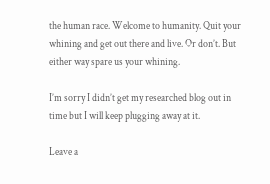the human race. Welcome to humanity. Quit your whining and get out there and live. Or don’t. But either way spare us your whining.

I’m sorry I didn’t get my researched blog out in time but I will keep plugging away at it.

Leave a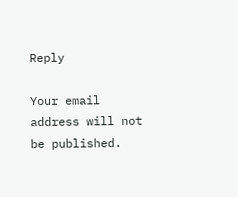Reply

Your email address will not be published.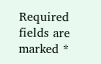Required fields are marked *